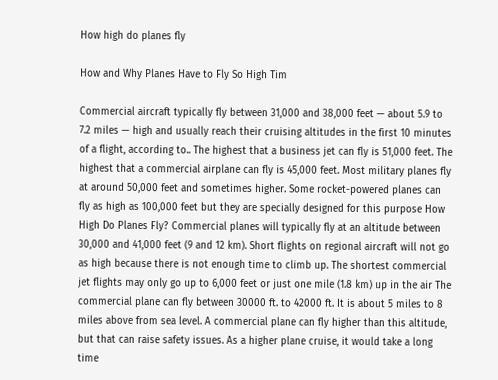How high do planes fly

How and Why Planes Have to Fly So High Tim

Commercial aircraft typically fly between 31,000 and 38,000 feet — about 5.9 to 7.2 miles — high and usually reach their cruising altitudes in the first 10 minutes of a flight, according to.. The highest that a business jet can fly is 51,000 feet. The highest that a commercial airplane can fly is 45,000 feet. Most military planes fly at around 50,000 feet and sometimes higher. Some rocket-powered planes can fly as high as 100,000 feet but they are specially designed for this purpose How High Do Planes Fly? Commercial planes will typically fly at an altitude between 30,000 and 41,000 feet (9 and 12 km). Short flights on regional aircraft will not go as high because there is not enough time to climb up. The shortest commercial jet flights may only go up to 6,000 feet or just one mile (1.8 km) up in the air The commercial plane can fly between 30000 ft. to 42000 ft. It is about 5 miles to 8 miles above from sea level. A commercial plane can fly higher than this altitude, but that can raise safety issues. As a higher plane cruise, it would take a long time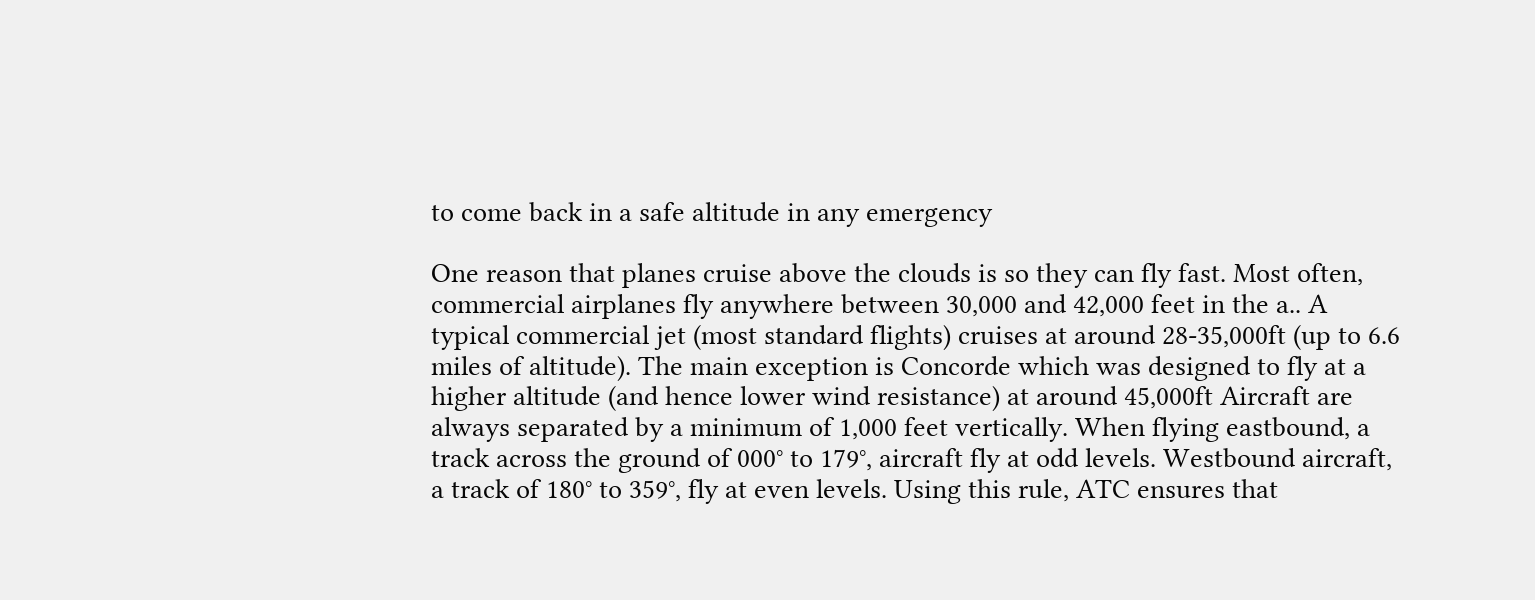to come back in a safe altitude in any emergency

One reason that planes cruise above the clouds is so they can fly fast. Most often, commercial airplanes fly anywhere between 30,000 and 42,000 feet in the a.. A typical commercial jet (most standard flights) cruises at around 28-35,000ft (up to 6.6 miles of altitude). The main exception is Concorde which was designed to fly at a higher altitude (and hence lower wind resistance) at around 45,000ft Aircraft are always separated by a minimum of 1,000 feet vertically. When flying eastbound, a track across the ground of 000° to 179°, aircraft fly at odd levels. Westbound aircraft, a track of 180° to 359°, fly at even levels. Using this rule, ATC ensures that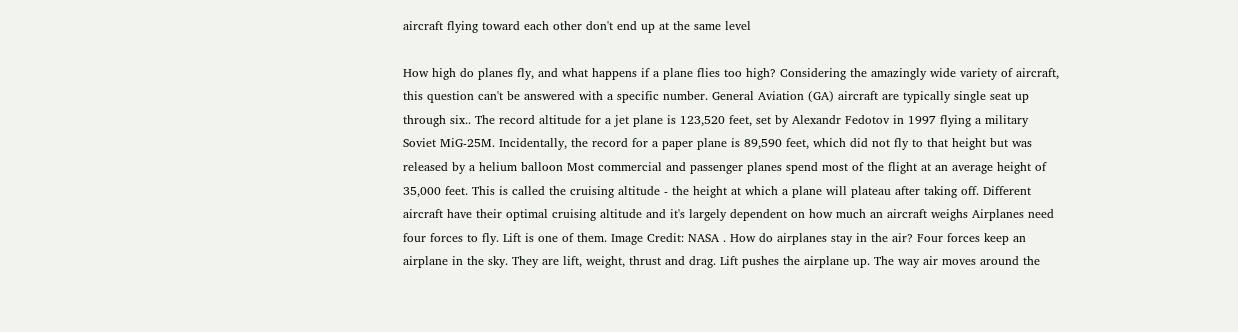aircraft flying toward each other don't end up at the same level

How high do planes fly, and what happens if a plane flies too high? Considering the amazingly wide variety of aircraft, this question can't be answered with a specific number. General Aviation (GA) aircraft are typically single seat up through six.. The record altitude for a jet plane is 123,520 feet, set by Alexandr Fedotov in 1997 flying a military Soviet MiG-25M. Incidentally, the record for a paper plane is 89,590 feet, which did not fly to that height but was released by a helium balloon Most commercial and passenger planes spend most of the flight at an average height of 35,000 feet. This is called the cruising altitude - the height at which a plane will plateau after taking off. Different aircraft have their optimal cruising altitude and it's largely dependent on how much an aircraft weighs Airplanes need four forces to fly. Lift is one of them. Image Credit: NASA . How do airplanes stay in the air? Four forces keep an airplane in the sky. They are lift, weight, thrust and drag. Lift pushes the airplane up. The way air moves around the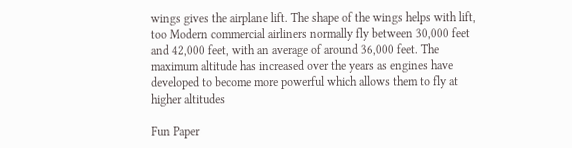wings gives the airplane lift. The shape of the wings helps with lift, too Modern commercial airliners normally fly between 30,000 feet and 42,000 feet, with an average of around 36,000 feet. The maximum altitude has increased over the years as engines have developed to become more powerful which allows them to fly at higher altitudes

Fun Paper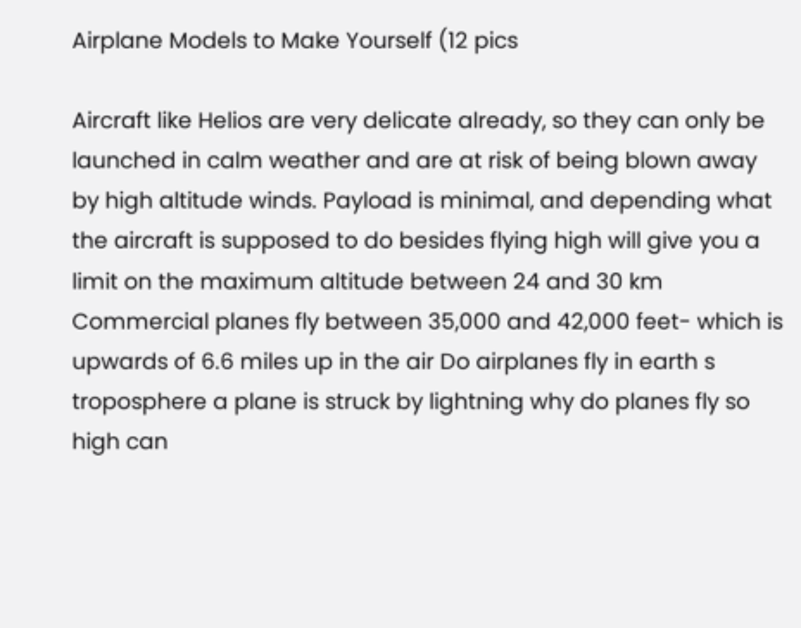Airplane Models to Make Yourself (12 pics

Aircraft like Helios are very delicate already, so they can only be launched in calm weather and are at risk of being blown away by high altitude winds. Payload is minimal, and depending what the aircraft is supposed to do besides flying high will give you a limit on the maximum altitude between 24 and 30 km Commercial planes fly between 35,000 and 42,000 feet- which is upwards of 6.6 miles up in the air Do airplanes fly in earth s troposphere a plane is struck by lightning why do planes fly so high can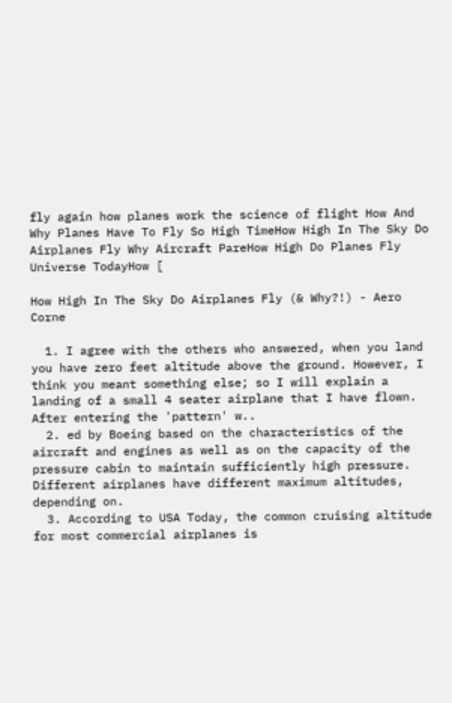fly again how planes work the science of flight How And Why Planes Have To Fly So High TimeHow High In The Sky Do Airplanes Fly Why Aircraft PareHow High Do Planes Fly Universe TodayHow [

How High In The Sky Do Airplanes Fly (& Why?!) - Aero Corne

  1. I agree with the others who answered, when you land you have zero feet altitude above the ground. However, I think you meant something else; so I will explain a landing of a small 4 seater airplane that I have flown. After entering the 'pattern' w..
  2. ed by Boeing based on the characteristics of the aircraft and engines as well as on the capacity of the pressure cabin to maintain sufficiently high pressure. Different airplanes have different maximum altitudes, depending on.
  3. According to USA Today, the common cruising altitude for most commercial airplanes is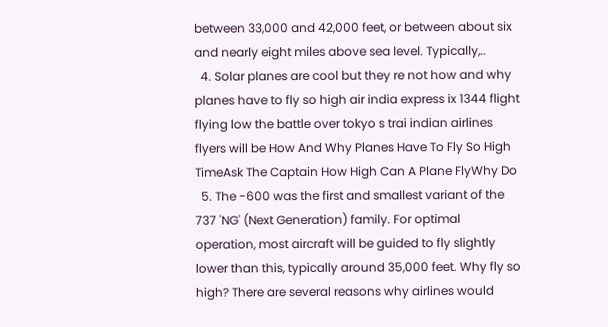between 33,000 and 42,000 feet, or between about six and nearly eight miles above sea level. Typically,..
  4. Solar planes are cool but they re not how and why planes have to fly so high air india express ix 1344 flight flying low the battle over tokyo s trai indian airlines flyers will be How And Why Planes Have To Fly So High TimeAsk The Captain How High Can A Plane FlyWhy Do
  5. The -600 was the first and smallest variant of the 737 'NG' (Next Generation) family. For optimal operation, most aircraft will be guided to fly slightly lower than this, typically around 35,000 feet. Why fly so high? There are several reasons why airlines would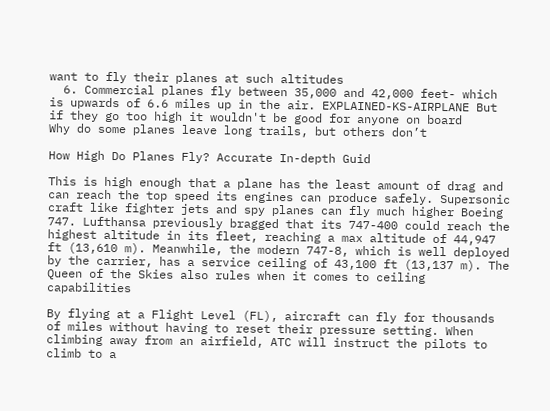want to fly their planes at such altitudes
  6. Commercial planes fly between 35,000 and 42,000 feet- which is upwards of 6.6 miles up in the air. EXPLAINED-KS-AIRPLANE But if they go too high it wouldn't be good for anyone on board
Why do some planes leave long trails, but others don’t

How High Do Planes Fly? Accurate In-depth Guid

This is high enough that a plane has the least amount of drag and can reach the top speed its engines can produce safely. Supersonic craft like fighter jets and spy planes can fly much higher Boeing 747. Lufthansa previously bragged that its 747-400 could reach the highest altitude in its fleet, reaching a max altitude of 44,947 ft (13,610 m). Meanwhile, the modern 747-8, which is well deployed by the carrier, has a service ceiling of 43,100 ft (13,137 m). The Queen of the Skies also rules when it comes to ceiling capabilities

By flying at a Flight Level (FL), aircraft can fly for thousands of miles without having to reset their pressure setting. When climbing away from an airfield, ATC will instruct the pilots to climb to a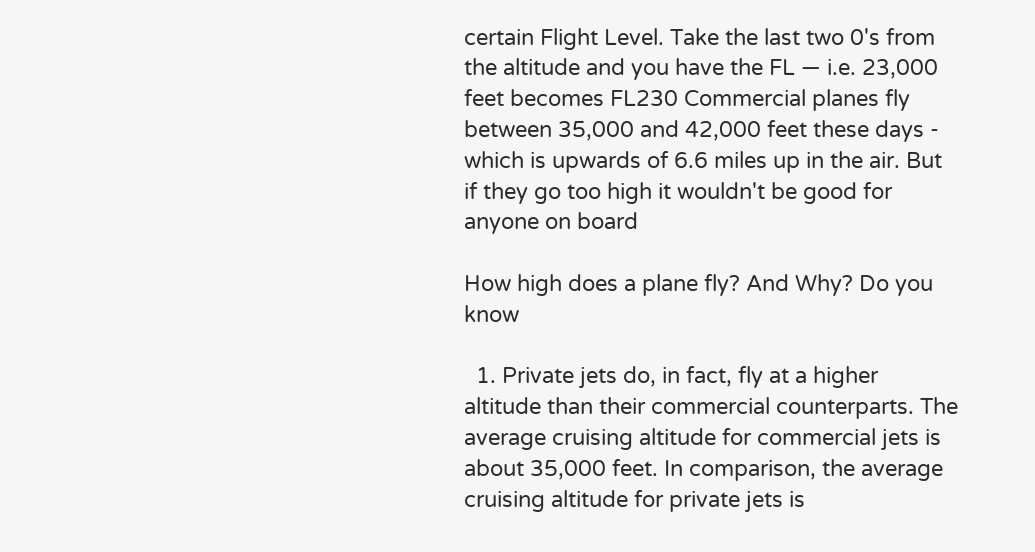certain Flight Level. Take the last two 0's from the altitude and you have the FL — i.e. 23,000 feet becomes FL230 Commercial planes fly between 35,000 and 42,000 feet these days - which is upwards of 6.6 miles up in the air. But if they go too high it wouldn't be good for anyone on board

How high does a plane fly? And Why? Do you know

  1. Private jets do, in fact, fly at a higher altitude than their commercial counterparts. The average cruising altitude for commercial jets is about 35,000 feet. In comparison, the average cruising altitude for private jets is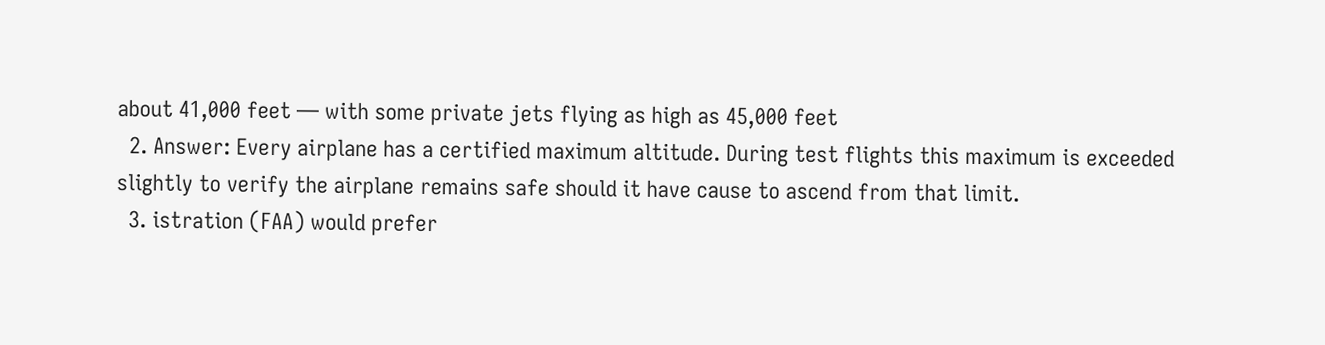about 41,000 feet — with some private jets flying as high as 45,000 feet
  2. Answer: Every airplane has a certified maximum altitude. During test flights this maximum is exceeded slightly to verify the airplane remains safe should it have cause to ascend from that limit.
  3. istration (FAA) would prefer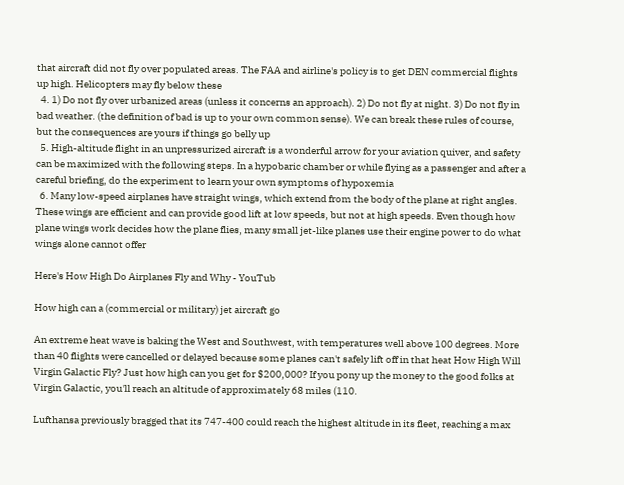that aircraft did not fly over populated areas. The FAA and airline's policy is to get DEN commercial flights up high. Helicopters may fly below these
  4. 1) Do not fly over urbanized areas (unless it concerns an approach). 2) Do not fly at night. 3) Do not fly in bad weather. (the definition of bad is up to your own common sense). We can break these rules of course, but the consequences are yours if things go belly up
  5. High-altitude flight in an unpressurized aircraft is a wonderful arrow for your aviation quiver, and safety can be maximized with the following steps. In a hypobaric chamber or while flying as a passenger and after a careful briefing, do the experiment to learn your own symptoms of hypoxemia
  6. Many low-speed airplanes have straight wings, which extend from the body of the plane at right angles. These wings are efficient and can provide good lift at low speeds, but not at high speeds. Even though how plane wings work decides how the plane flies, many small jet-like planes use their engine power to do what wings alone cannot offer

Here's How High Do Airplanes Fly and Why - YouTub

How high can a (commercial or military) jet aircraft go

An extreme heat wave is baking the West and Southwest, with temperatures well above 100 degrees. More than 40 flights were cancelled or delayed because some planes can't safely lift off in that heat How High Will Virgin Galactic Fly? Just how high can you get for $200,000? If you pony up the money to the good folks at Virgin Galactic, you'll reach an altitude of approximately 68 miles (110.

Lufthansa previously bragged that its 747-400 could reach the highest altitude in its fleet, reaching a max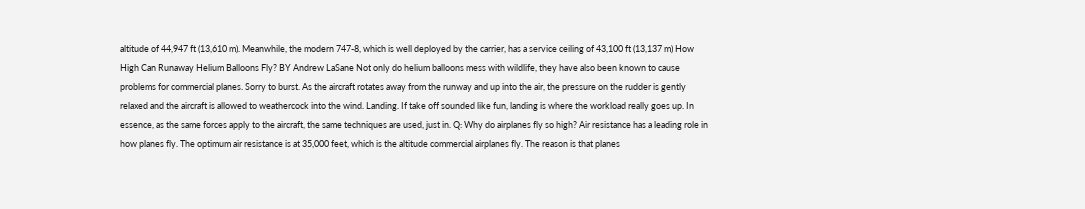altitude of 44,947 ft (13,610 m). Meanwhile, the modern 747-8, which is well deployed by the carrier, has a service ceiling of 43,100 ft (13,137 m) How High Can Runaway Helium Balloons Fly? BY Andrew LaSane Not only do helium balloons mess with wildlife, they have also been known to cause problems for commercial planes. Sorry to burst. As the aircraft rotates away from the runway and up into the air, the pressure on the rudder is gently relaxed and the aircraft is allowed to weathercock into the wind. Landing. If take off sounded like fun, landing is where the workload really goes up. In essence, as the same forces apply to the aircraft, the same techniques are used, just in. Q: Why do airplanes fly so high? Air resistance has a leading role in how planes fly. The optimum air resistance is at 35,000 feet, which is the altitude commercial airplanes fly. The reason is that planes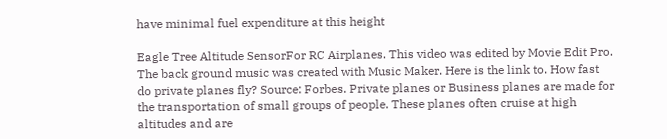have minimal fuel expenditure at this height

Eagle Tree Altitude SensorFor RC Airplanes. This video was edited by Movie Edit Pro. The back ground music was created with Music Maker. Here is the link to. How fast do private planes fly? Source: Forbes. Private planes or Business planes are made for the transportation of small groups of people. These planes often cruise at high altitudes and are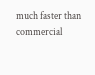much faster than commercial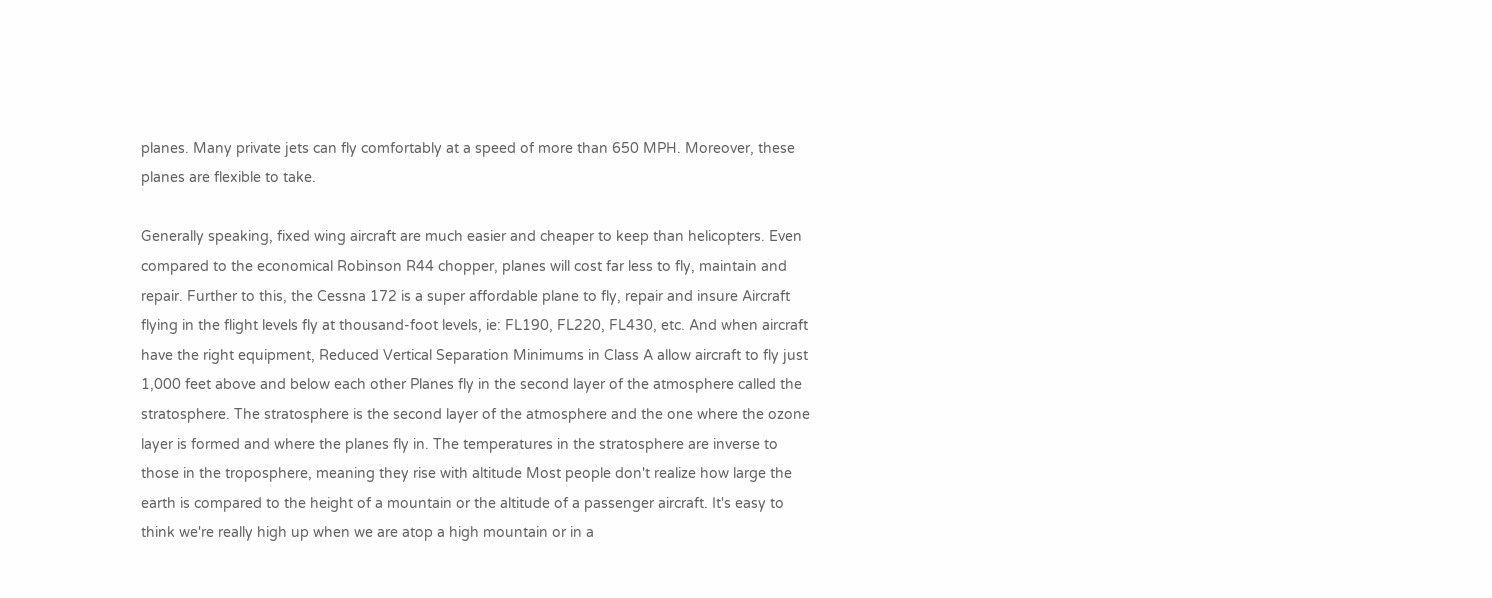planes. Many private jets can fly comfortably at a speed of more than 650 MPH. Moreover, these planes are flexible to take.

Generally speaking, fixed wing aircraft are much easier and cheaper to keep than helicopters. Even compared to the economical Robinson R44 chopper, planes will cost far less to fly, maintain and repair. Further to this, the Cessna 172 is a super affordable plane to fly, repair and insure Aircraft flying in the flight levels fly at thousand-foot levels, ie: FL190, FL220, FL430, etc. And when aircraft have the right equipment, Reduced Vertical Separation Minimums in Class A allow aircraft to fly just 1,000 feet above and below each other Planes fly in the second layer of the atmosphere called the stratosphere. The stratosphere is the second layer of the atmosphere and the one where the ozone layer is formed and where the planes fly in. The temperatures in the stratosphere are inverse to those in the troposphere, meaning they rise with altitude Most people don't realize how large the earth is compared to the height of a mountain or the altitude of a passenger aircraft. It's easy to think we're really high up when we are atop a high mountain or in a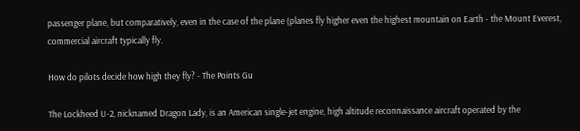passenger plane, but comparatively, even in the case of the plane (planes fly higher even the highest mountain on Earth - the Mount Everest, commercial aircraft typically fly.

How do pilots decide how high they fly? - The Points Gu

The Lockheed U-2, nicknamed Dragon Lady, is an American single-jet engine, high altitude reconnaissance aircraft operated by the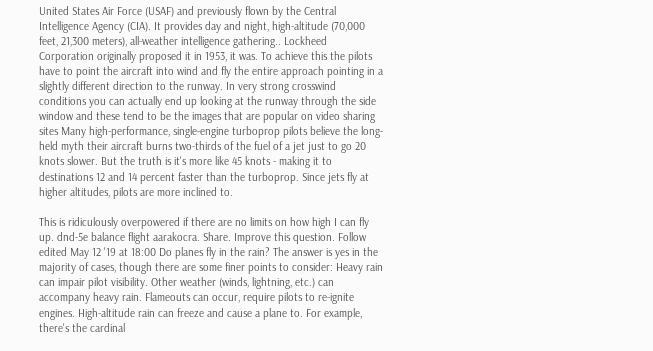United States Air Force (USAF) and previously flown by the Central Intelligence Agency (CIA). It provides day and night, high-altitude (70,000 feet, 21,300 meters), all-weather intelligence gathering.. Lockheed Corporation originally proposed it in 1953, it was. To achieve this the pilots have to point the aircraft into wind and fly the entire approach pointing in a slightly different direction to the runway. In very strong crosswind conditions you can actually end up looking at the runway through the side window and these tend to be the images that are popular on video sharing sites Many high-performance, single-engine turboprop pilots believe the long-held myth their aircraft burns two-thirds of the fuel of a jet just to go 20 knots slower. But the truth is it's more like 45 knots - making it to destinations 12 and 14 percent faster than the turboprop. Since jets fly at higher altitudes, pilots are more inclined to.

This is ridiculously overpowered if there are no limits on how high I can fly up. dnd-5e balance flight aarakocra. Share. Improve this question. Follow edited May 12 '19 at 18:00 Do planes fly in the rain? The answer is yes in the majority of cases, though there are some finer points to consider: Heavy rain can impair pilot visibility. Other weather (winds, lightning, etc.) can accompany heavy rain. Flameouts can occur, require pilots to re-ignite engines. High-altitude rain can freeze and cause a plane to. For example, there's the cardinal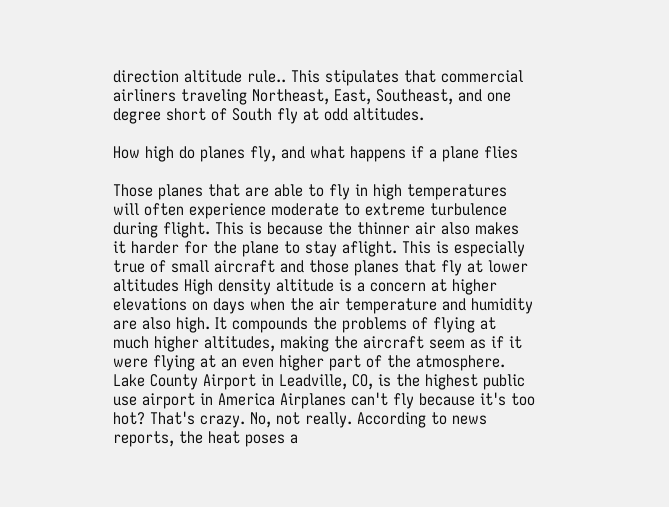direction altitude rule.. This stipulates that commercial airliners traveling Northeast, East, Southeast, and one degree short of South fly at odd altitudes.

How high do planes fly, and what happens if a plane flies

Those planes that are able to fly in high temperatures will often experience moderate to extreme turbulence during flight. This is because the thinner air also makes it harder for the plane to stay aflight. This is especially true of small aircraft and those planes that fly at lower altitudes High density altitude is a concern at higher elevations on days when the air temperature and humidity are also high. It compounds the problems of flying at much higher altitudes, making the aircraft seem as if it were flying at an even higher part of the atmosphere. Lake County Airport in Leadville, CO, is the highest public use airport in America Airplanes can't fly because it's too hot? That's crazy. No, not really. According to news reports, the heat poses a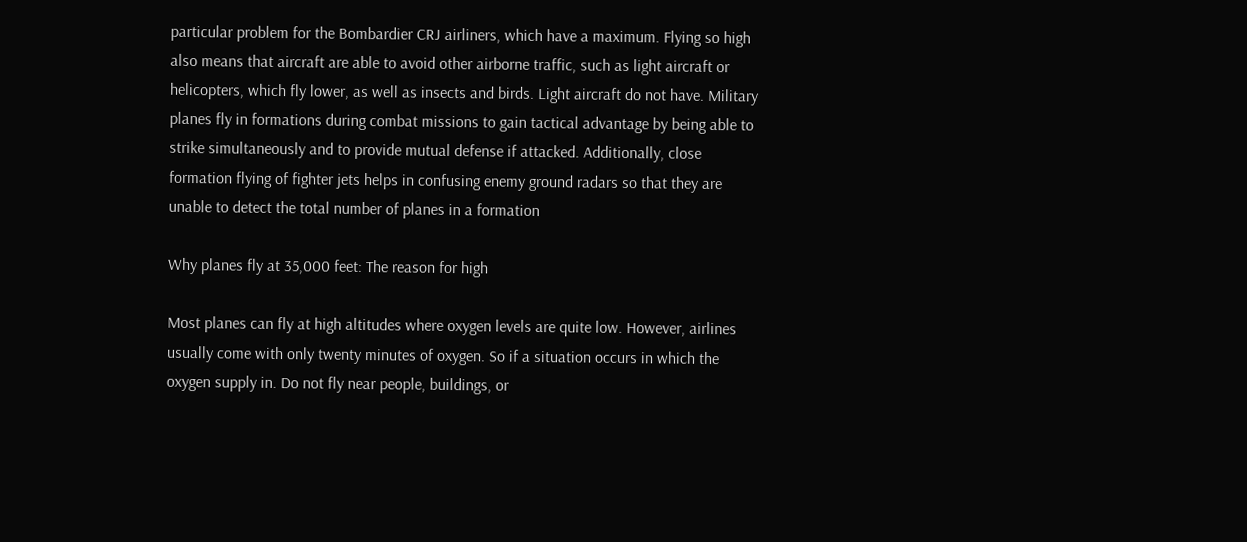particular problem for the Bombardier CRJ airliners, which have a maximum. Flying so high also means that aircraft are able to avoid other airborne traffic, such as light aircraft or helicopters, which fly lower, as well as insects and birds. Light aircraft do not have. Military planes fly in formations during combat missions to gain tactical advantage by being able to strike simultaneously and to provide mutual defense if attacked. Additionally, close formation flying of fighter jets helps in confusing enemy ground radars so that they are unable to detect the total number of planes in a formation

Why planes fly at 35,000 feet: The reason for high

Most planes can fly at high altitudes where oxygen levels are quite low. However, airlines usually come with only twenty minutes of oxygen. So if a situation occurs in which the oxygen supply in. Do not fly near people, buildings, or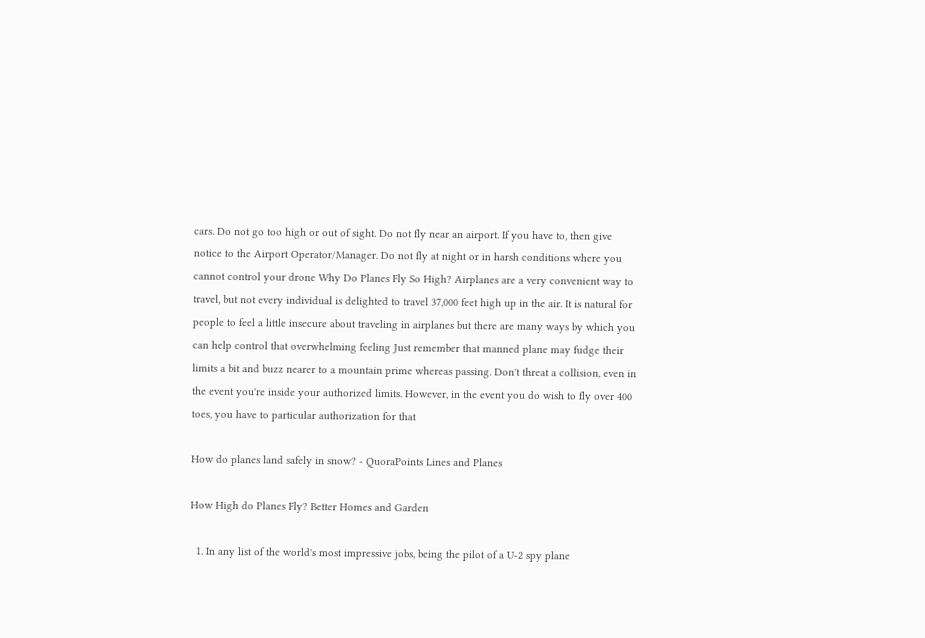cars. Do not go too high or out of sight. Do not fly near an airport. If you have to, then give notice to the Airport Operator/Manager. Do not fly at night or in harsh conditions where you cannot control your drone Why Do Planes Fly So High? Airplanes are a very convenient way to travel, but not every individual is delighted to travel 37,000 feet high up in the air. It is natural for people to feel a little insecure about traveling in airplanes but there are many ways by which you can help control that overwhelming feeling Just remember that manned plane may fudge their limits a bit and buzz nearer to a mountain prime whereas passing. Don't threat a collision, even in the event you're inside your authorized limits. However, in the event you do wish to fly over 400 toes, you have to particular authorization for that

How do planes land safely in snow? - QuoraPoints Lines and Planes

How High do Planes Fly? Better Homes and Garden

  1. In any list of the world's most impressive jobs, being the pilot of a U-2 spy plane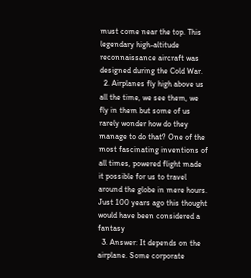must come near the top. This legendary high-altitude reconnaissance aircraft was designed during the Cold War.
  2. Airplanes fly high above us all the time, we see them, we fly in them but some of us rarely wonder how do they manage to do that? One of the most fascinating inventions of all times, powered flight made it possible for us to travel around the globe in mere hours. Just 100 years ago this thought would have been considered a fantasy
  3. Answer: It depends on the airplane. Some corporate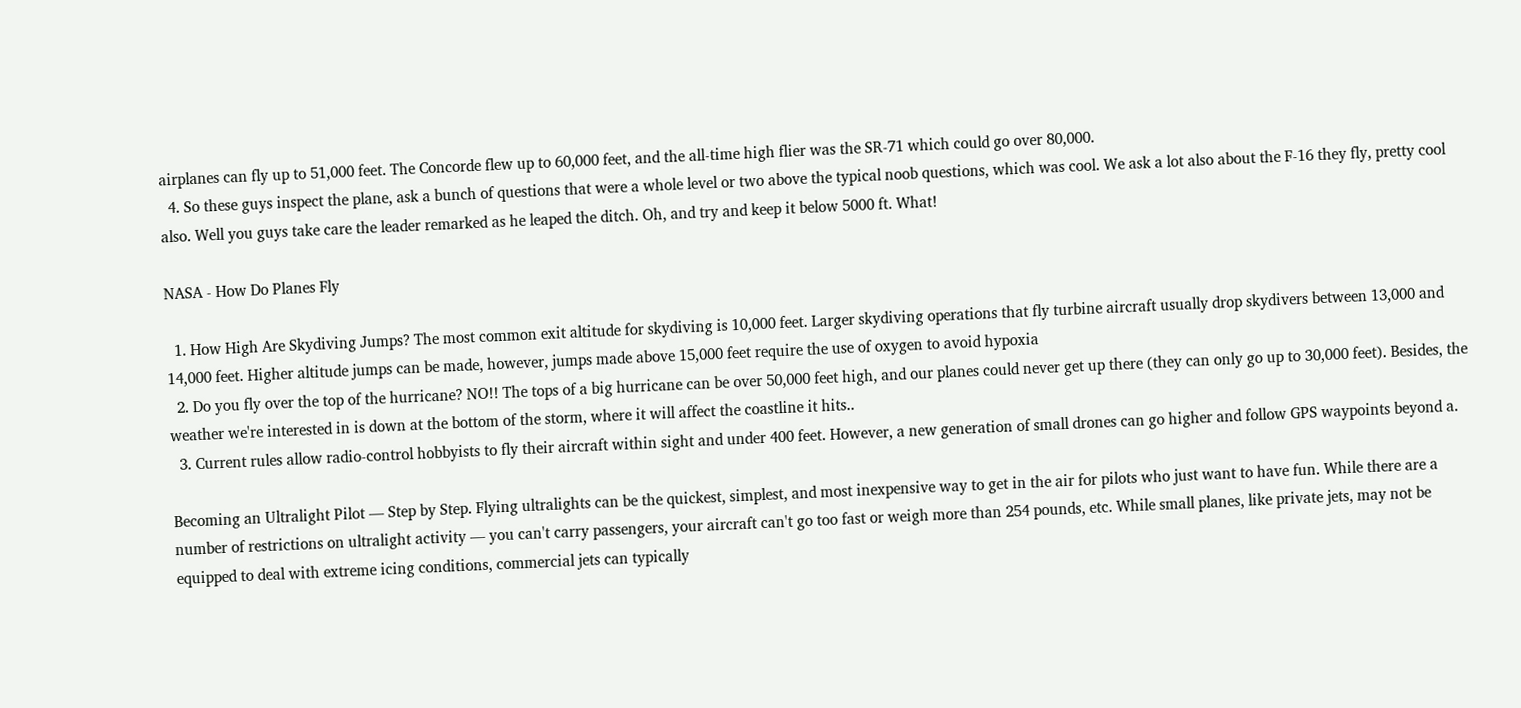airplanes can fly up to 51,000 feet. The Concorde flew up to 60,000 feet, and the all-time high flier was the SR-71 which could go over 80,000.
  4. So these guys inspect the plane, ask a bunch of questions that were a whole level or two above the typical noob questions, which was cool. We ask a lot also about the F-16 they fly, pretty cool also. Well you guys take care the leader remarked as he leaped the ditch. Oh, and try and keep it below 5000 ft. What!

NASA - How Do Planes Fly

  1. How High Are Skydiving Jumps? The most common exit altitude for skydiving is 10,000 feet. Larger skydiving operations that fly turbine aircraft usually drop skydivers between 13,000 and 14,000 feet. Higher altitude jumps can be made, however, jumps made above 15,000 feet require the use of oxygen to avoid hypoxia
  2. Do you fly over the top of the hurricane? NO!! The tops of a big hurricane can be over 50,000 feet high, and our planes could never get up there (they can only go up to 30,000 feet). Besides, the weather we're interested in is down at the bottom of the storm, where it will affect the coastline it hits..
  3. Current rules allow radio-control hobbyists to fly their aircraft within sight and under 400 feet. However, a new generation of small drones can go higher and follow GPS waypoints beyond a.

Becoming an Ultralight Pilot — Step by Step. Flying ultralights can be the quickest, simplest, and most inexpensive way to get in the air for pilots who just want to have fun. While there are a number of restrictions on ultralight activity — you can't carry passengers, your aircraft can't go too fast or weigh more than 254 pounds, etc. While small planes, like private jets, may not be equipped to deal with extreme icing conditions, commercial jets can typically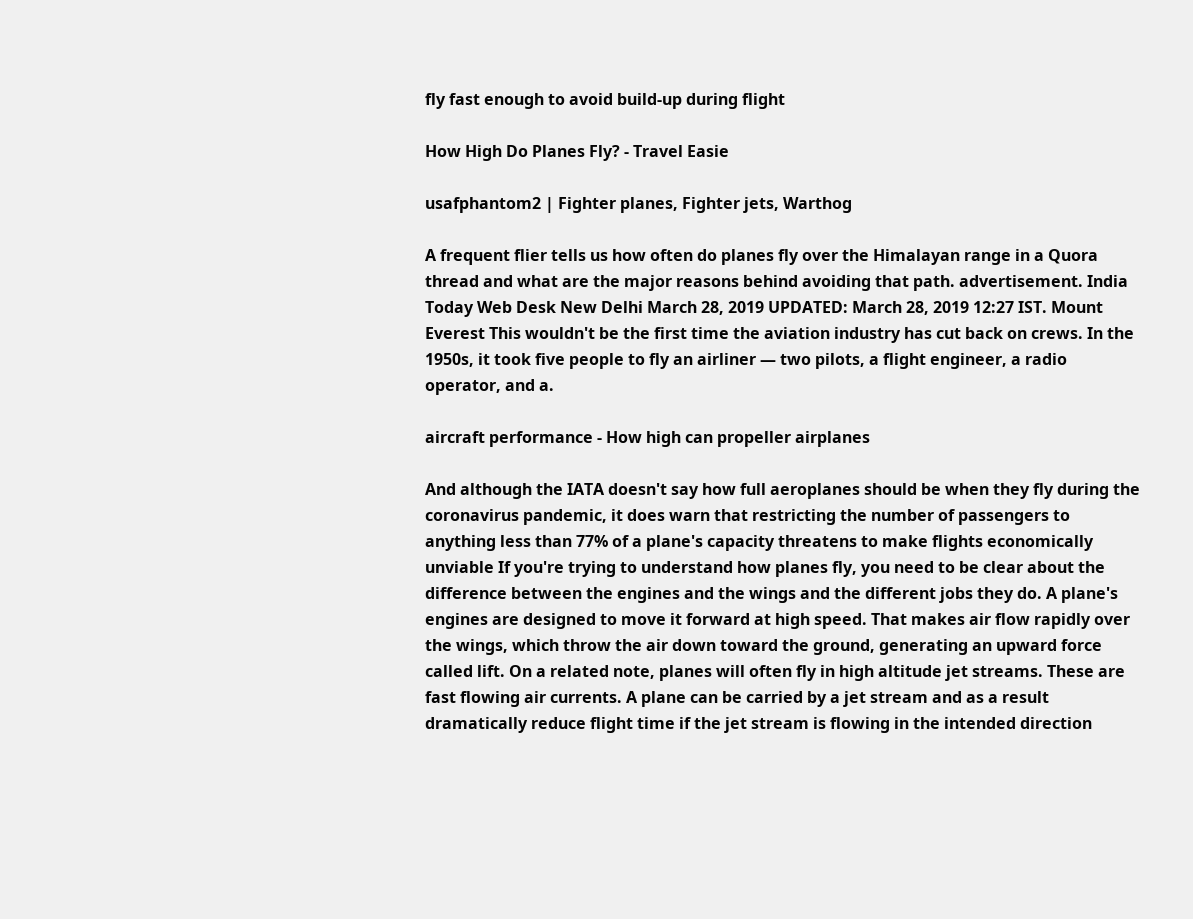fly fast enough to avoid build-up during flight

How High Do Planes Fly? - Travel Easie

usafphantom2 | Fighter planes, Fighter jets, Warthog

A frequent flier tells us how often do planes fly over the Himalayan range in a Quora thread and what are the major reasons behind avoiding that path. advertisement. India Today Web Desk New Delhi March 28, 2019 UPDATED: March 28, 2019 12:27 IST. Mount Everest This wouldn't be the first time the aviation industry has cut back on crews. In the 1950s, it took five people to fly an airliner — two pilots, a flight engineer, a radio operator, and a.

aircraft performance - How high can propeller airplanes

And although the IATA doesn't say how full aeroplanes should be when they fly during the coronavirus pandemic, it does warn that restricting the number of passengers to anything less than 77% of a plane's capacity threatens to make flights economically unviable If you're trying to understand how planes fly, you need to be clear about the difference between the engines and the wings and the different jobs they do. A plane's engines are designed to move it forward at high speed. That makes air flow rapidly over the wings, which throw the air down toward the ground, generating an upward force called lift. On a related note, planes will often fly in high altitude jet streams. These are fast flowing air currents. A plane can be carried by a jet stream and as a result dramatically reduce flight time if the jet stream is flowing in the intended direction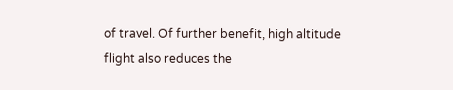of travel. Of further benefit, high altitude flight also reduces the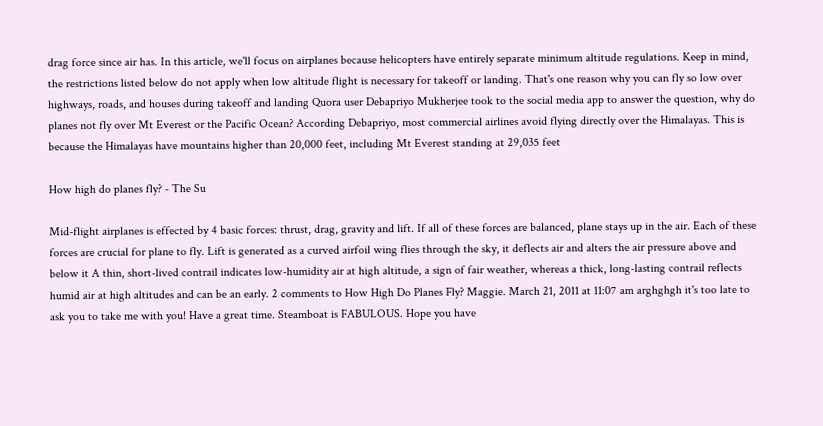drag force since air has. In this article, we'll focus on airplanes because helicopters have entirely separate minimum altitude regulations. Keep in mind, the restrictions listed below do not apply when low altitude flight is necessary for takeoff or landing. That's one reason why you can fly so low over highways, roads, and houses during takeoff and landing Quora user Debapriyo Mukherjee took to the social media app to answer the question, why do planes not fly over Mt Everest or the Pacific Ocean? According Debapriyo, most commercial airlines avoid flying directly over the Himalayas. This is because the Himalayas have mountains higher than 20,000 feet, including Mt Everest standing at 29,035 feet

How high do planes fly? - The Su

Mid-flight airplanes is effected by 4 basic forces: thrust, drag, gravity and lift. If all of these forces are balanced, plane stays up in the air. Each of these forces are crucial for plane to fly. Lift is generated as a curved airfoil wing flies through the sky, it deflects air and alters the air pressure above and below it A thin, short-lived contrail indicates low-humidity air at high altitude, a sign of fair weather, whereas a thick, long-lasting contrail reflects humid air at high altitudes and can be an early. 2 comments to How High Do Planes Fly? Maggie. March 21, 2011 at 11:07 am arghghgh it's too late to ask you to take me with you! Have a great time. Steamboat is FABULOUS. Hope you have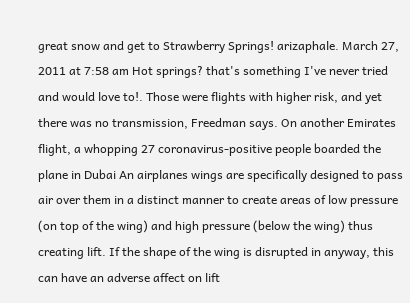great snow and get to Strawberry Springs! arizaphale. March 27, 2011 at 7:58 am Hot springs? that's something I've never tried and would love to!. Those were flights with higher risk, and yet there was no transmission, Freedman says. On another Emirates flight, a whopping 27 coronavirus-positive people boarded the plane in Dubai An airplanes wings are specifically designed to pass air over them in a distinct manner to create areas of low pressure (on top of the wing) and high pressure (below the wing) thus creating lift. If the shape of the wing is disrupted in anyway, this can have an adverse affect on lift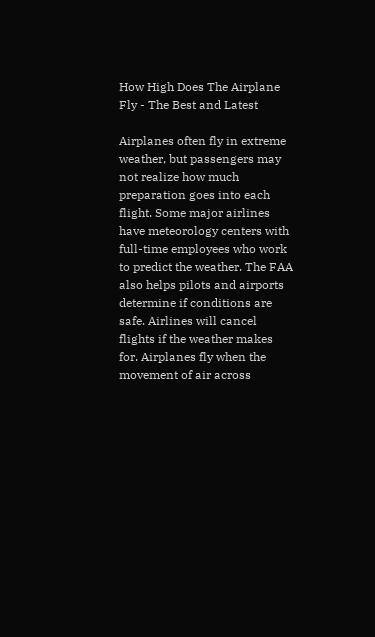How High Does The Airplane Fly - The Best and Latest

Airplanes often fly in extreme weather, but passengers may not realize how much preparation goes into each flight. Some major airlines have meteorology centers with full-time employees who work to predict the weather. The FAA also helps pilots and airports determine if conditions are safe. Airlines will cancel flights if the weather makes for. Airplanes fly when the movement of air across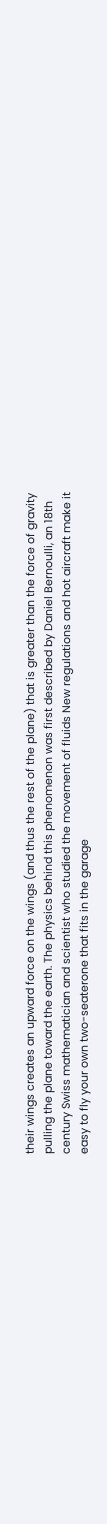their wings creates an upward force on the wings (and thus the rest of the plane) that is greater than the force of gravity pulling the plane toward the earth. The physics behind this phenomenon was first described by Daniel Bernoulli, an 18th century Swiss mathematician and scientist who studied the movement of fluids New regulations and hot aircraft make it easy to fly your own two-seaterone that fits in the garage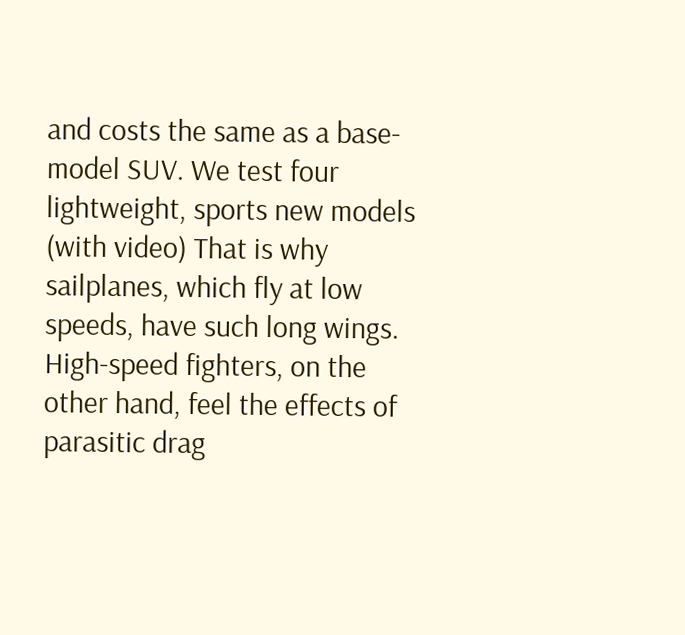and costs the same as a base-model SUV. We test four lightweight, sports new models (with video) That is why sailplanes, which fly at low speeds, have such long wings. High-speed fighters, on the other hand, feel the effects of parasitic drag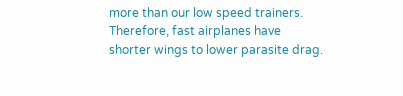more than our low speed trainers. Therefore, fast airplanes have shorter wings to lower parasite drag.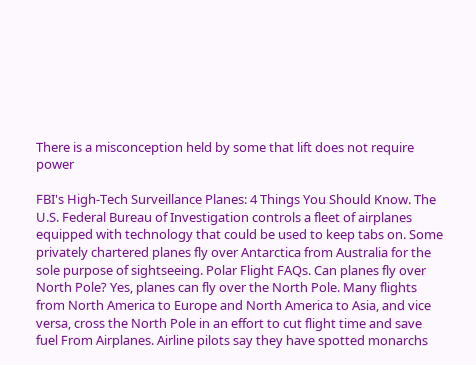There is a misconception held by some that lift does not require power

FBI's High-Tech Surveillance Planes: 4 Things You Should Know. The U.S. Federal Bureau of Investigation controls a fleet of airplanes equipped with technology that could be used to keep tabs on. Some privately chartered planes fly over Antarctica from Australia for the sole purpose of sightseeing. Polar Flight FAQs. Can planes fly over North Pole? Yes, planes can fly over the North Pole. Many flights from North America to Europe and North America to Asia, and vice versa, cross the North Pole in an effort to cut flight time and save fuel From Airplanes. Airline pilots say they have spotted monarchs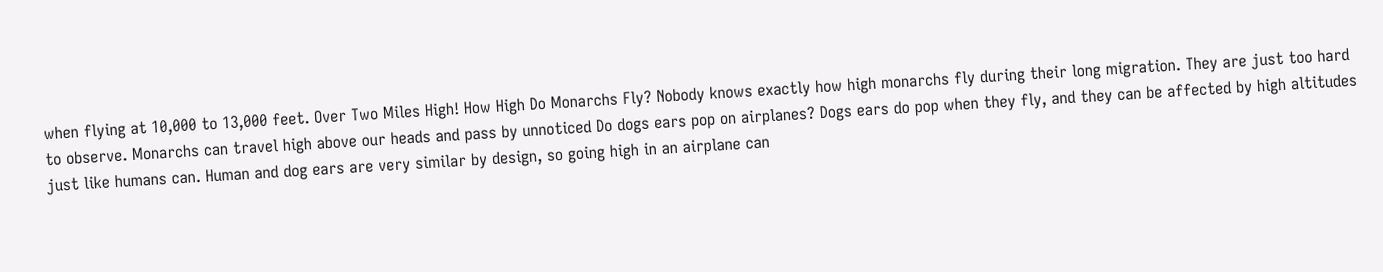when flying at 10,000 to 13,000 feet. Over Two Miles High! How High Do Monarchs Fly? Nobody knows exactly how high monarchs fly during their long migration. They are just too hard to observe. Monarchs can travel high above our heads and pass by unnoticed Do dogs ears pop on airplanes? Dogs ears do pop when they fly, and they can be affected by high altitudes just like humans can. Human and dog ears are very similar by design, so going high in an airplane can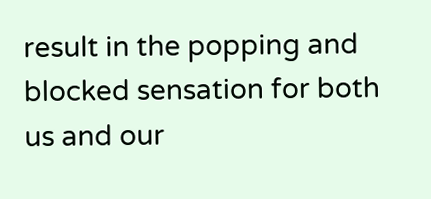result in the popping and blocked sensation for both us and our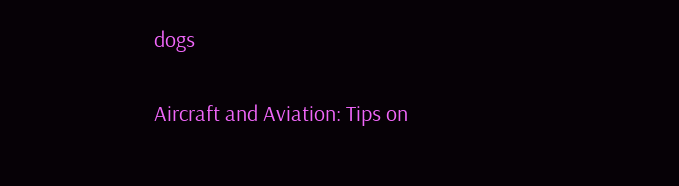dogs

Aircraft and Aviation: Tips on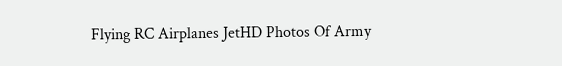Flying RC Airplanes JetHD Photos Of Army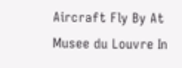Aircraft Fly By At Musee du Louvre In